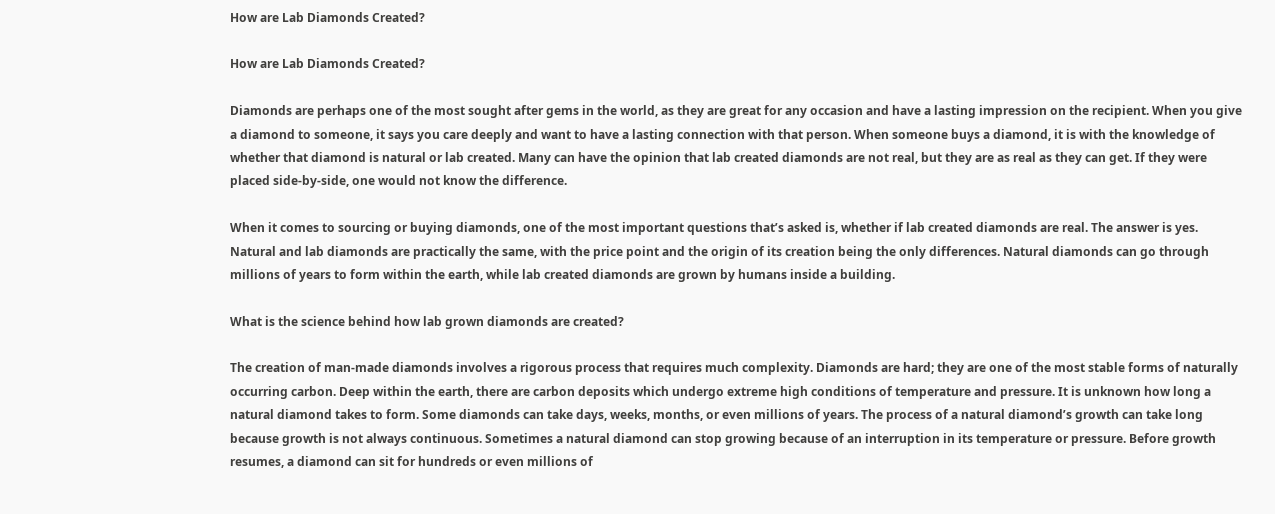How are Lab Diamonds Created?

How are Lab Diamonds Created?

Diamonds are perhaps one of the most sought after gems in the world, as they are great for any occasion and have a lasting impression on the recipient. When you give a diamond to someone, it says you care deeply and want to have a lasting connection with that person. When someone buys a diamond, it is with the knowledge of whether that diamond is natural or lab created. Many can have the opinion that lab created diamonds are not real, but they are as real as they can get. If they were placed side-by-side, one would not know the difference.

When it comes to sourcing or buying diamonds, one of the most important questions that’s asked is, whether if lab created diamonds are real. The answer is yes. Natural and lab diamonds are practically the same, with the price point and the origin of its creation being the only differences. Natural diamonds can go through millions of years to form within the earth, while lab created diamonds are grown by humans inside a building.

What is the science behind how lab grown diamonds are created?

The creation of man-made diamonds involves a rigorous process that requires much complexity. Diamonds are hard; they are one of the most stable forms of naturally occurring carbon. Deep within the earth, there are carbon deposits which undergo extreme high conditions of temperature and pressure. It is unknown how long a natural diamond takes to form. Some diamonds can take days, weeks, months, or even millions of years. The process of a natural diamond’s growth can take long because growth is not always continuous. Sometimes a natural diamond can stop growing because of an interruption in its temperature or pressure. Before growth resumes, a diamond can sit for hundreds or even millions of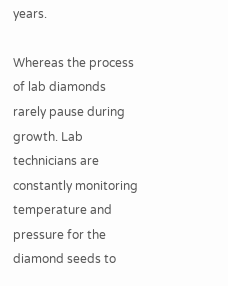years.

Whereas the process of lab diamonds rarely pause during growth. Lab technicians are constantly monitoring temperature and pressure for the diamond seeds to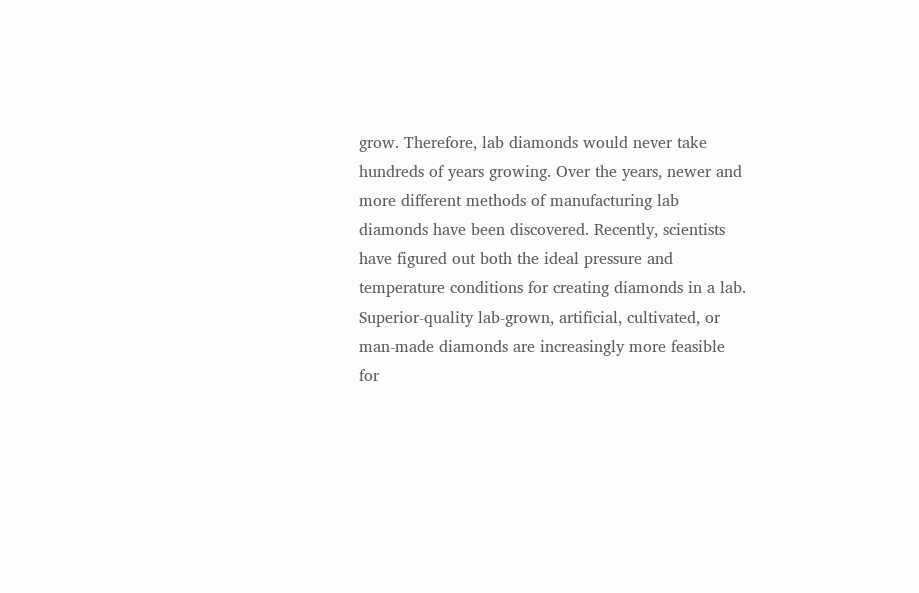grow. Therefore, lab diamonds would never take hundreds of years growing. Over the years, newer and more different methods of manufacturing lab diamonds have been discovered. Recently, scientists have figured out both the ideal pressure and temperature conditions for creating diamonds in a lab. Superior-quality lab-grown, artificial, cultivated, or man-made diamonds are increasingly more feasible for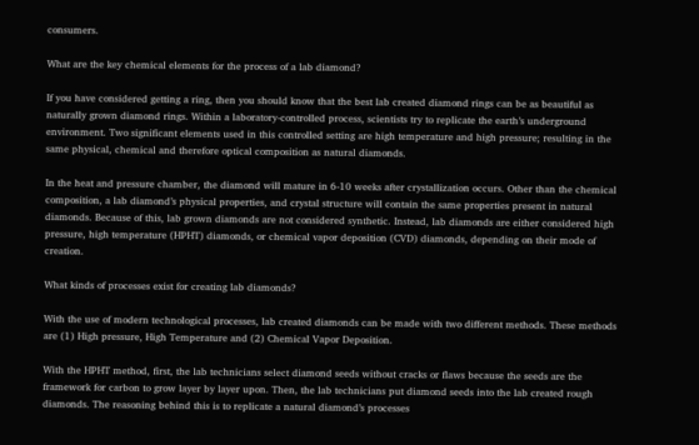consumers.

What are the key chemical elements for the process of a lab diamond?

If you have considered getting a ring, then you should know that the best lab created diamond rings can be as beautiful as naturally grown diamond rings. Within a laboratory-controlled process, scientists try to replicate the earth’s underground environment. Two significant elements used in this controlled setting are high temperature and high pressure; resulting in the same physical, chemical and therefore optical composition as natural diamonds.

In the heat and pressure chamber, the diamond will mature in 6-10 weeks after crystallization occurs. Other than the chemical composition, a lab diamond’s physical properties, and crystal structure will contain the same properties present in natural diamonds. Because of this, lab grown diamonds are not considered synthetic. Instead, lab diamonds are either considered high pressure, high temperature (HPHT) diamonds, or chemical vapor deposition (CVD) diamonds, depending on their mode of creation.

What kinds of processes exist for creating lab diamonds?

With the use of modern technological processes, lab created diamonds can be made with two different methods. These methods are (1) High pressure, High Temperature and (2) Chemical Vapor Deposition.

With the HPHT method, first, the lab technicians select diamond seeds without cracks or flaws because the seeds are the framework for carbon to grow layer by layer upon. Then, the lab technicians put diamond seeds into the lab created rough diamonds. The reasoning behind this is to replicate a natural diamond’s processes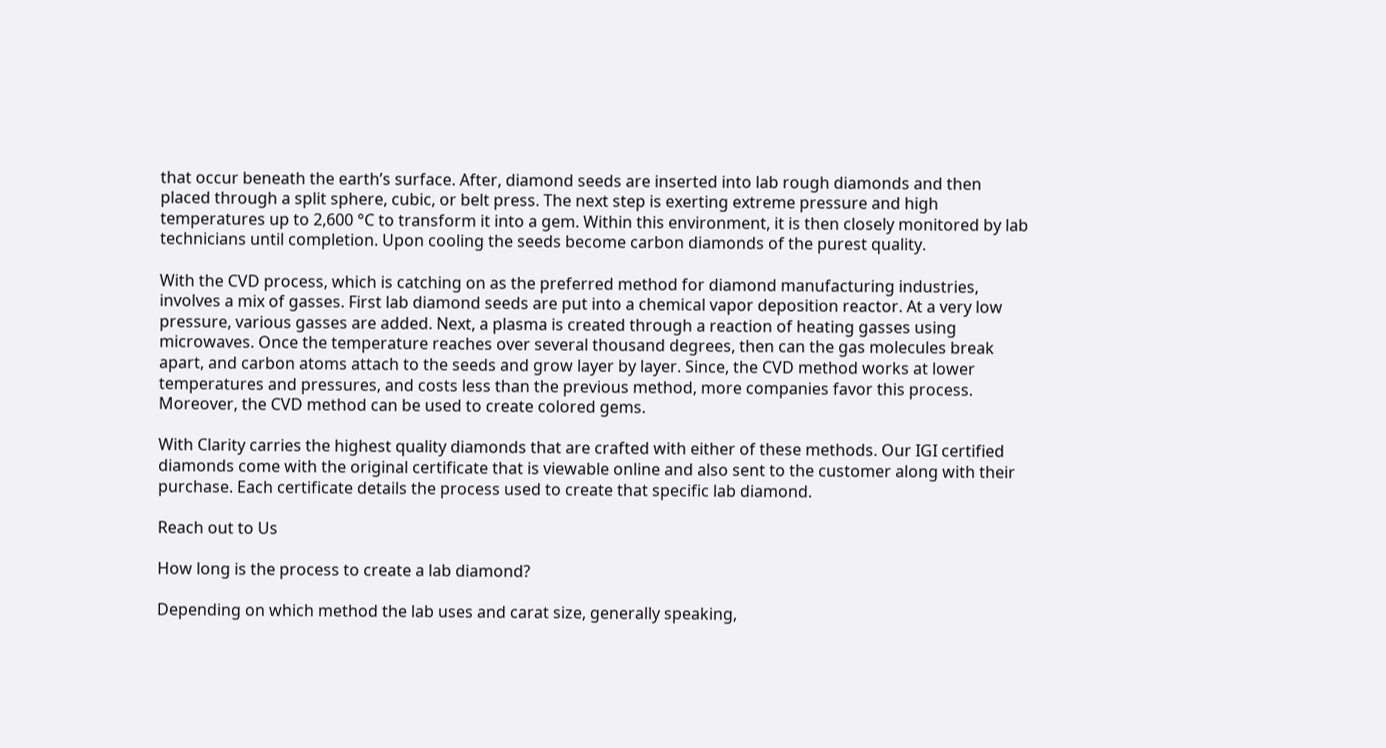that occur beneath the earth’s surface. After, diamond seeds are inserted into lab rough diamonds and then placed through a split sphere, cubic, or belt press. The next step is exerting extreme pressure and high temperatures up to 2,600 °C to transform it into a gem. Within this environment, it is then closely monitored by lab technicians until completion. Upon cooling the seeds become carbon diamonds of the purest quality.

With the CVD process, which is catching on as the preferred method for diamond manufacturing industries, involves a mix of gasses. First lab diamond seeds are put into a chemical vapor deposition reactor. At a very low pressure, various gasses are added. Next, a plasma is created through a reaction of heating gasses using microwaves. Once the temperature reaches over several thousand degrees, then can the gas molecules break apart, and carbon atoms attach to the seeds and grow layer by layer. Since, the CVD method works at lower temperatures and pressures, and costs less than the previous method, more companies favor this process. Moreover, the CVD method can be used to create colored gems.

With Clarity carries the highest quality diamonds that are crafted with either of these methods. Our IGI certified diamonds come with the original certificate that is viewable online and also sent to the customer along with their purchase. Each certificate details the process used to create that specific lab diamond.

Reach out to Us

How long is the process to create a lab diamond?

Depending on which method the lab uses and carat size, generally speaking,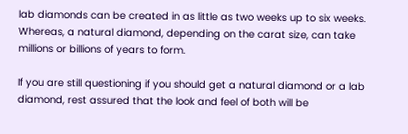lab diamonds can be created in as little as two weeks up to six weeks. Whereas, a natural diamond, depending on the carat size, can take millions or billions of years to form.

If you are still questioning if you should get a natural diamond or a lab diamond, rest assured that the look and feel of both will be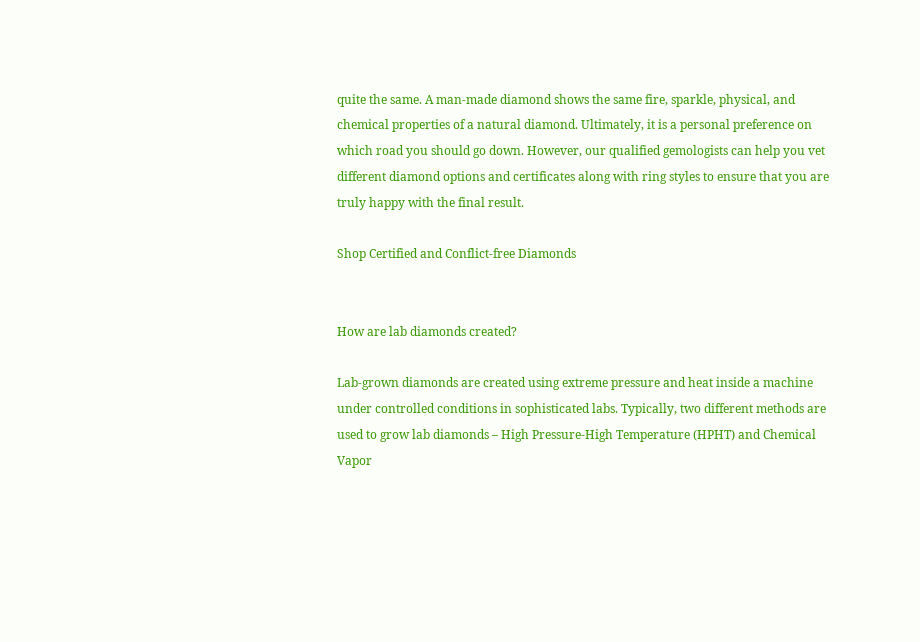quite the same. A man-made diamond shows the same fire, sparkle, physical, and chemical properties of a natural diamond. Ultimately, it is a personal preference on which road you should go down. However, our qualified gemologists can help you vet different diamond options and certificates along with ring styles to ensure that you are truly happy with the final result.

Shop Certified and Conflict-free Diamonds


How are lab diamonds created?

Lab-grown diamonds are created using extreme pressure and heat inside a machine under controlled conditions in sophisticated labs. Typically, two different methods are used to grow lab diamonds – High Pressure-High Temperature (HPHT) and Chemical Vapor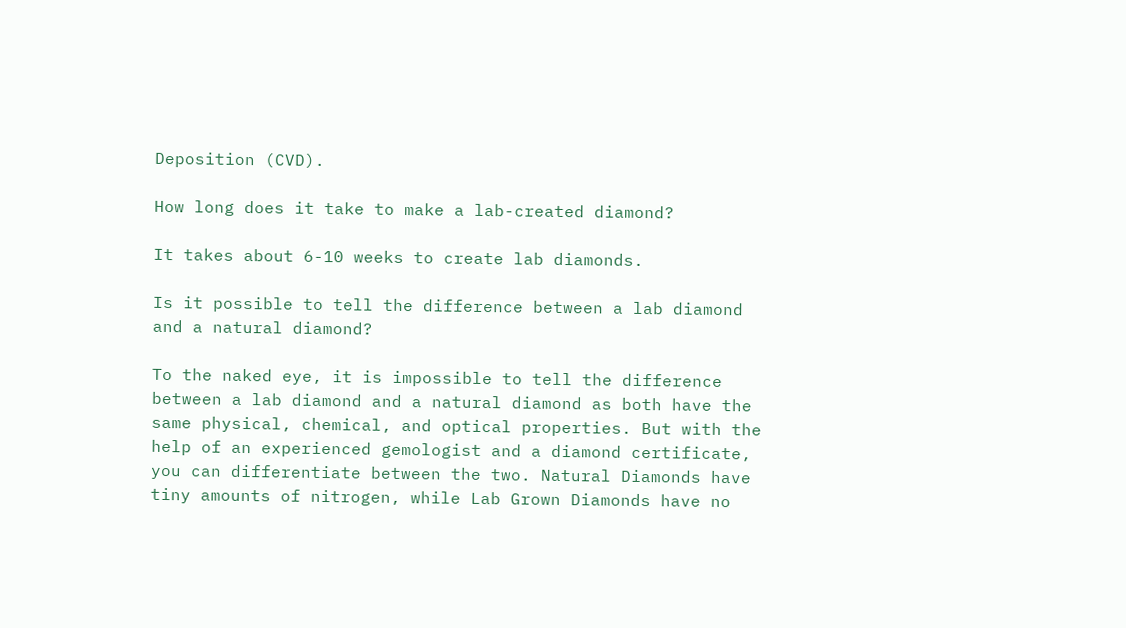Deposition (CVD).

How long does it take to make a lab-created diamond?

It takes about 6-10 weeks to create lab diamonds.

Is it possible to tell the difference between a lab diamond and a natural diamond?

To the naked eye, it is impossible to tell the difference between a lab diamond and a natural diamond as both have the same physical, chemical, and optical properties. But with the help of an experienced gemologist and a diamond certificate, you can differentiate between the two. Natural Diamonds have tiny amounts of nitrogen, while Lab Grown Diamonds have no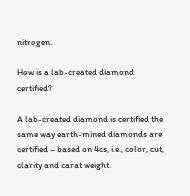nitrogen.

How is a lab-created diamond certified?

A lab-created diamond is certified the same way earth-mined diamonds are certified – based on 4cs, i.e., color, cut, clarity and carat weight.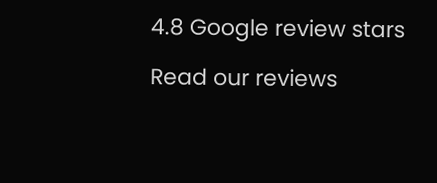4.8 Google review stars

Read our reviews